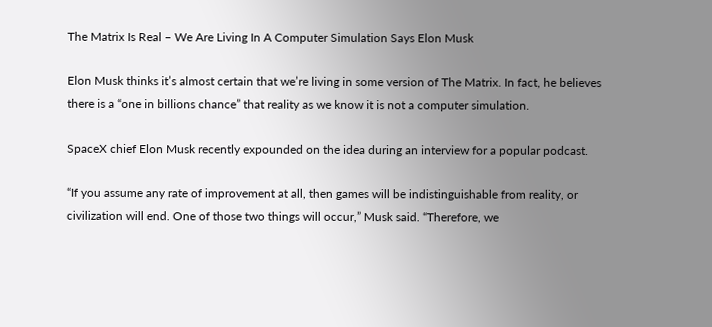The Matrix Is Real – We Are Living In A Computer Simulation Says Elon Musk

Elon Musk thinks it’s almost certain that we’re living in some version of The Matrix. In fact, he believes there is a “one in billions chance” that reality as we know it is not a computer simulation.

SpaceX chief Elon Musk recently expounded on the idea during an interview for a popular podcast.

“If you assume any rate of improvement at all, then games will be indistinguishable from reality, or civilization will end. One of those two things will occur,” Musk said. “Therefore, we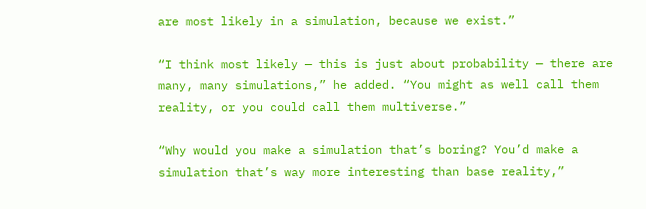are most likely in a simulation, because we exist.”

“I think most likely — this is just about probability — there are many, many simulations,” he added. “You might as well call them reality, or you could call them multiverse.”

“Why would you make a simulation that’s boring? You’d make a simulation that’s way more interesting than base reality,”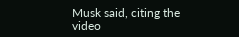Musk said, citing the video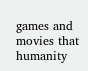games and movies that humanity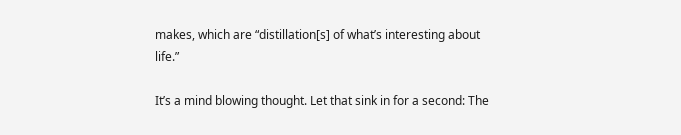makes, which are “distillation[s] of what’s interesting about life.”

It’s a mind blowing thought. Let that sink in for a second: The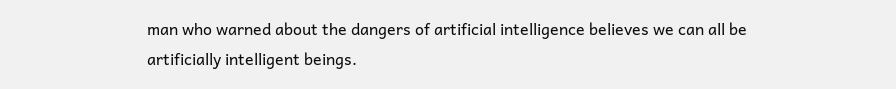man who warned about the dangers of artificial intelligence believes we can all be artificially intelligent beings.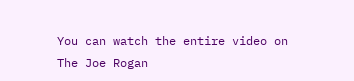You can watch the entire video on The Joe Rogan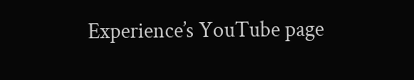Experience’s YouTube page